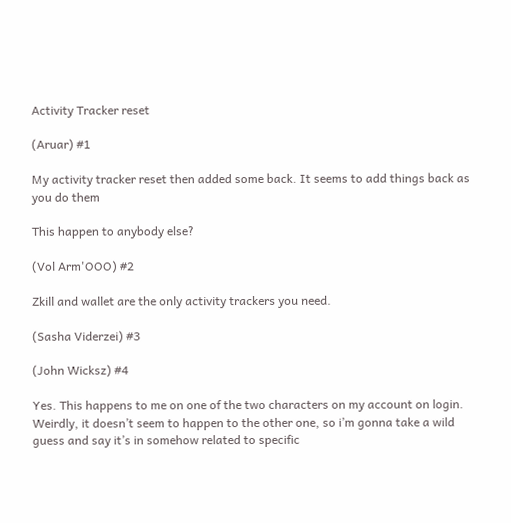Activity Tracker reset

(Aruar) #1

My activity tracker reset then added some back. It seems to add things back as you do them

This happen to anybody else?

(Vol Arm'OOO) #2

Zkill and wallet are the only activity trackers you need.

(Sasha Viderzei) #3

(John Wicksz) #4

Yes. This happens to me on one of the two characters on my account on login.
Weirdly, it doesn’t seem to happen to the other one, so i’m gonna take a wild guess and say it’s in somehow related to specific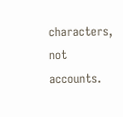characters, not accounts.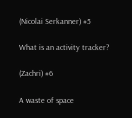(Nicolai Serkanner) #5

What is an activity tracker?

(Zachri) #6

A waste of space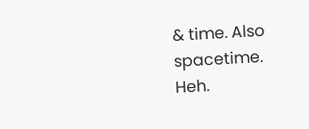& time. Also spacetime. Heh.